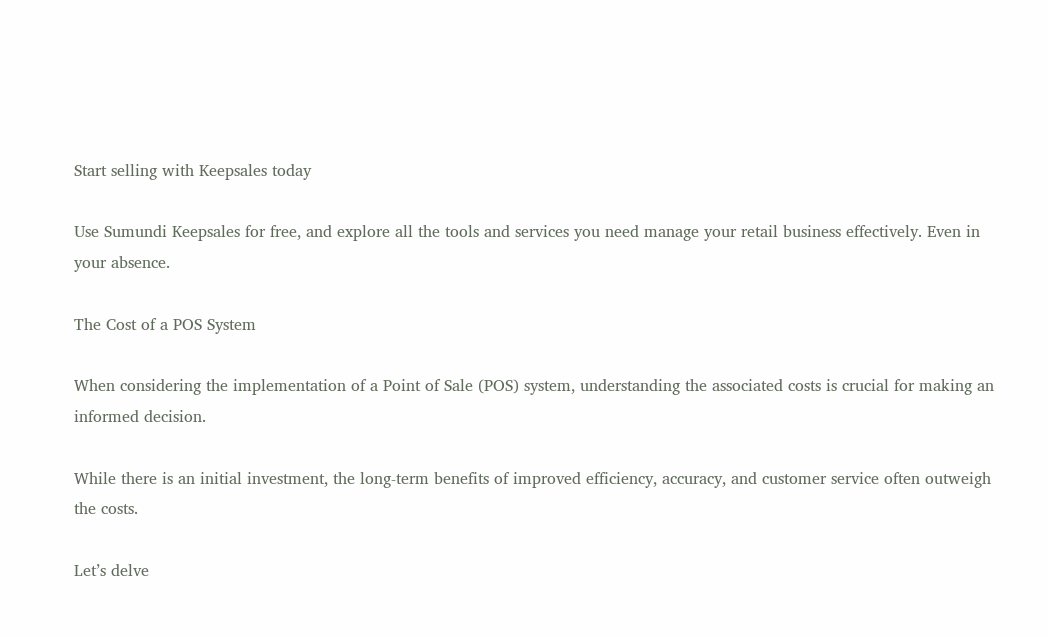Start selling with Keepsales today

Use Sumundi Keepsales for free, and explore all the tools and services you need manage your retail business effectively. Even in your absence.

The Cost of a POS System

When considering the implementation of a Point of Sale (POS) system, understanding the associated costs is crucial for making an informed decision.

While there is an initial investment, the long-term benefits of improved efficiency, accuracy, and customer service often outweigh the costs.

Let’s delve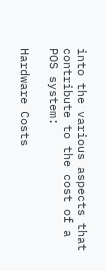into the various aspects that contribute to the cost of a POS system:

Hardware Costs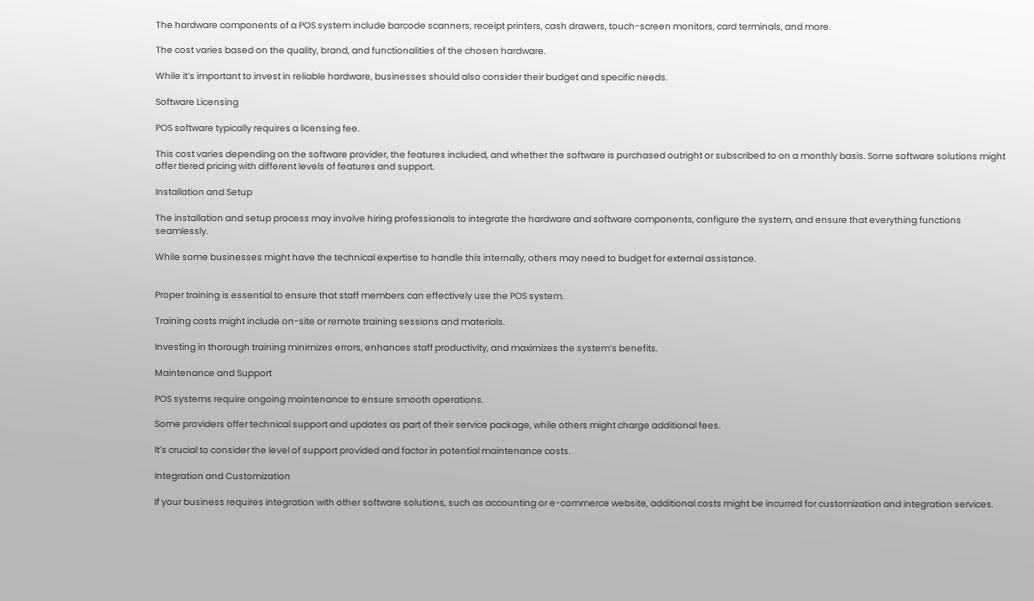The hardware components of a POS system include barcode scanners, receipt printers, cash drawers, touch-screen monitors, card terminals, and more.

The cost varies based on the quality, brand, and functionalities of the chosen hardware.

While it’s important to invest in reliable hardware, businesses should also consider their budget and specific needs.

Software Licensing

POS software typically requires a licensing fee.

This cost varies depending on the software provider, the features included, and whether the software is purchased outright or subscribed to on a monthly basis. Some software solutions might offer tiered pricing with different levels of features and support.

Installation and Setup

The installation and setup process may involve hiring professionals to integrate the hardware and software components, configure the system, and ensure that everything functions seamlessly.

While some businesses might have the technical expertise to handle this internally, others may need to budget for external assistance.


Proper training is essential to ensure that staff members can effectively use the POS system.

Training costs might include on-site or remote training sessions and materials.

Investing in thorough training minimizes errors, enhances staff productivity, and maximizes the system’s benefits.

Maintenance and Support

POS systems require ongoing maintenance to ensure smooth operations.

Some providers offer technical support and updates as part of their service package, while others might charge additional fees.

It’s crucial to consider the level of support provided and factor in potential maintenance costs.

Integration and Customization

If your business requires integration with other software solutions, such as accounting or e-commerce website, additional costs might be incurred for customization and integration services.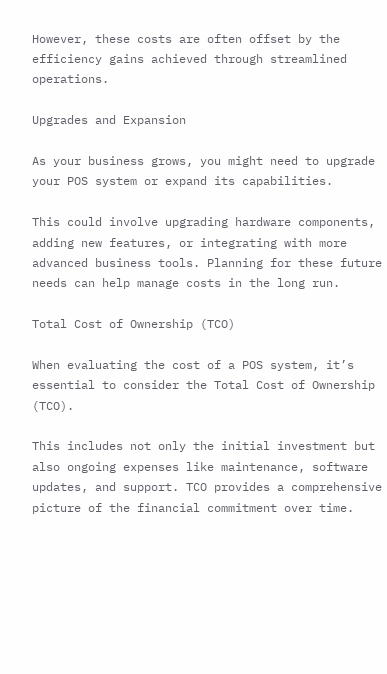However, these costs are often offset by the efficiency gains achieved through streamlined operations.

Upgrades and Expansion

As your business grows, you might need to upgrade your POS system or expand its capabilities.

This could involve upgrading hardware components, adding new features, or integrating with more advanced business tools. Planning for these future needs can help manage costs in the long run.

Total Cost of Ownership (TCO)

When evaluating the cost of a POS system, it’s essential to consider the Total Cost of Ownership (TCO).

This includes not only the initial investment but also ongoing expenses like maintenance, software updates, and support. TCO provides a comprehensive picture of the financial commitment over time.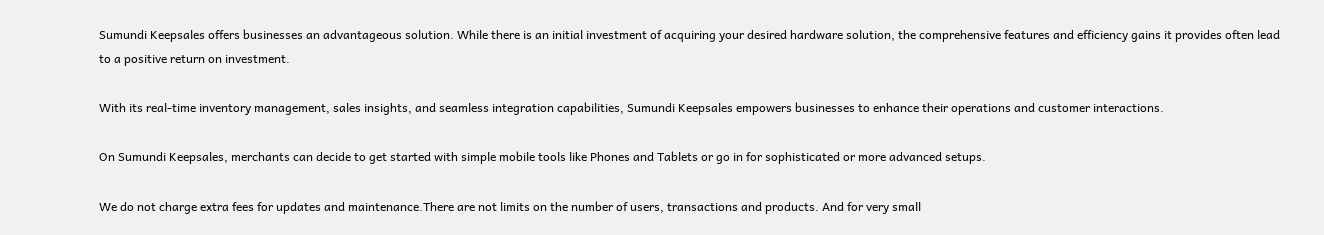Sumundi Keepsales offers businesses an advantageous solution. While there is an initial investment of acquiring your desired hardware solution, the comprehensive features and efficiency gains it provides often lead to a positive return on investment.

With its real-time inventory management, sales insights, and seamless integration capabilities, Sumundi Keepsales empowers businesses to enhance their operations and customer interactions.

On Sumundi Keepsales, merchants can decide to get started with simple mobile tools like Phones and Tablets or go in for sophisticated or more advanced setups.

We do not charge extra fees for updates and maintenance.There are not limits on the number of users, transactions and products. And for very small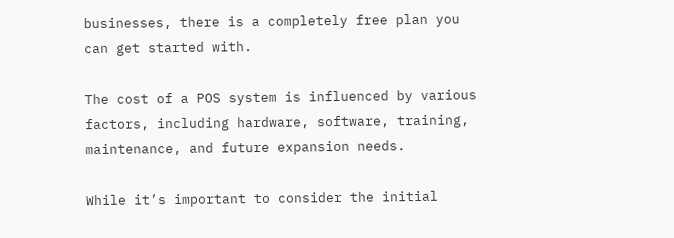businesses, there is a completely free plan you can get started with.

The cost of a POS system is influenced by various factors, including hardware, software, training, maintenance, and future expansion needs.

While it’s important to consider the initial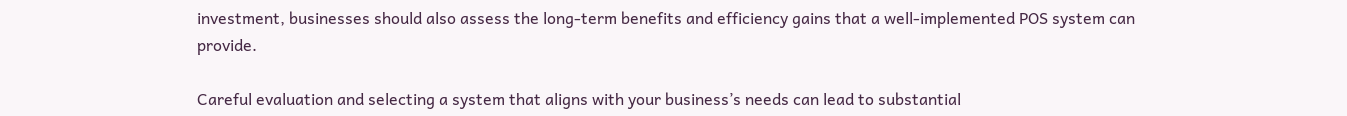investment, businesses should also assess the long-term benefits and efficiency gains that a well-implemented POS system can provide.

Careful evaluation and selecting a system that aligns with your business’s needs can lead to substantial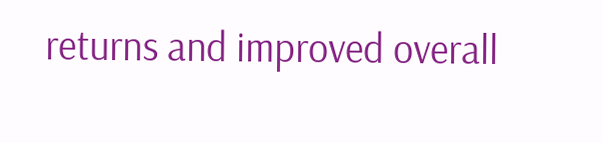returns and improved overall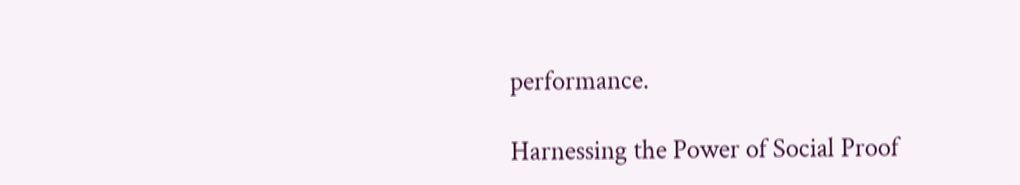performance.

Harnessing the Power of Social Proof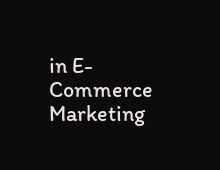in E-Commerce Marketing